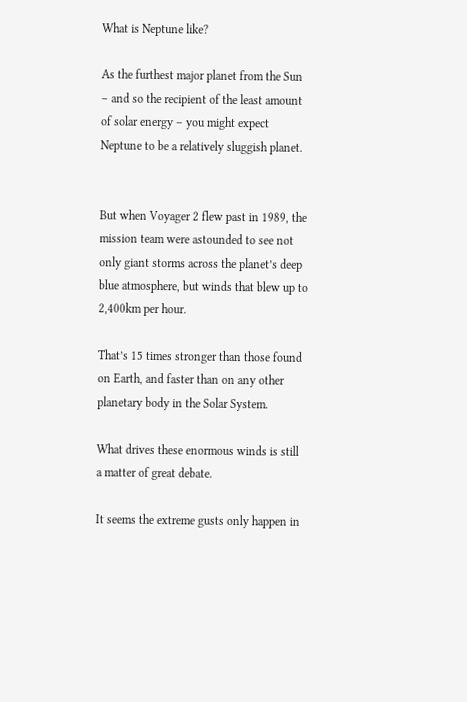What is Neptune like?

As the furthest major planet from the Sun – and so the recipient of the least amount of solar energy – you might expect Neptune to be a relatively sluggish planet.


But when Voyager 2 flew past in 1989, the mission team were astounded to see not only giant storms across the planet’s deep blue atmosphere, but winds that blew up to 2,400km per hour.

That’s 15 times stronger than those found on Earth, and faster than on any other planetary body in the Solar System.

What drives these enormous winds is still a matter of great debate.

It seems the extreme gusts only happen in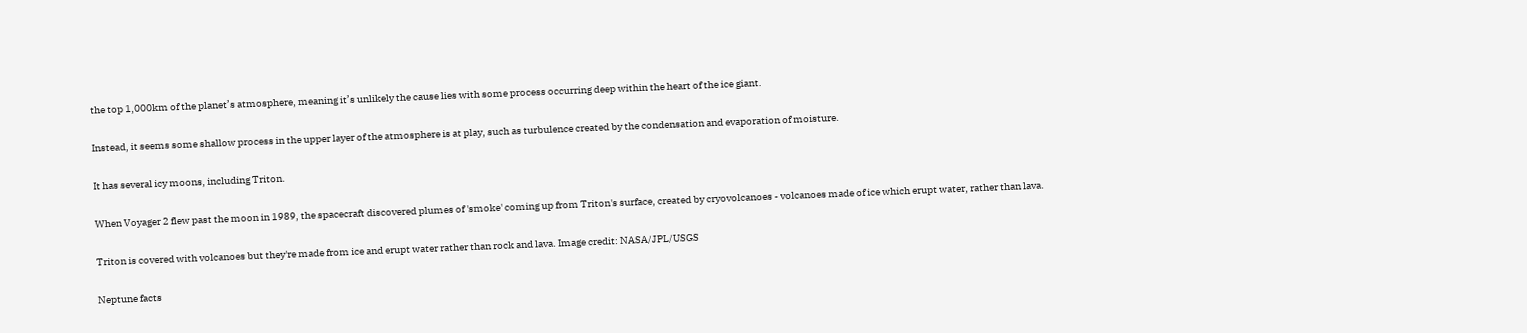the top 1,000km of the planet’s atmosphere, meaning it’s unlikely the cause lies with some process occurring deep within the heart of the ice giant.

Instead, it seems some shallow process in the upper layer of the atmosphere is at play, such as turbulence created by the condensation and evaporation of moisture.

It has several icy moons, including Triton.

When Voyager 2 flew past the moon in 1989, the spacecraft discovered plumes of 'smoke' coming up from Triton's surface, created by cryovolcanoes - volcanoes made of ice which erupt water, rather than lava.

Triton is covered with volcanoes but they're made from ice and erupt water rather than rock and lava. Image credit: NASA/JPL/USGS

Neptune facts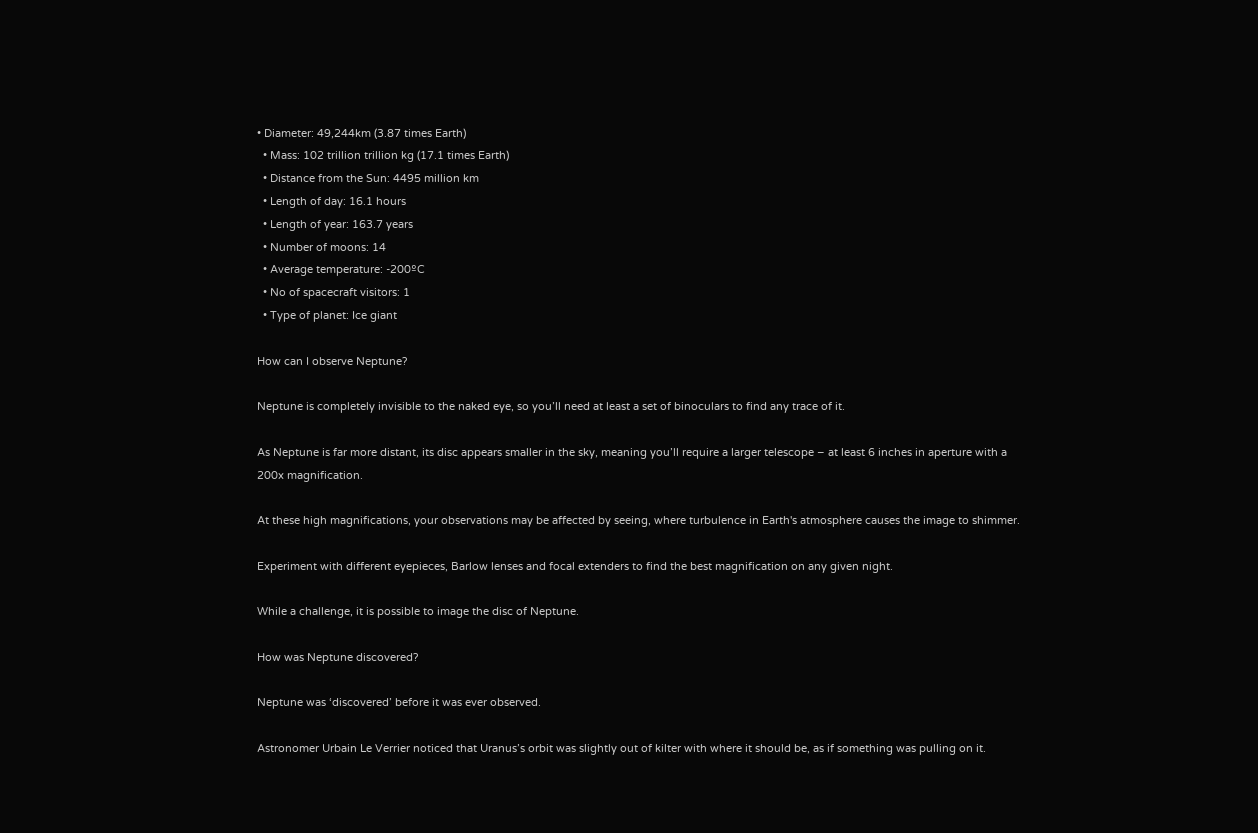• Diameter: 49,244km (3.87 times Earth)
  • Mass: 102 trillion trillion kg (17.1 times Earth)
  • Distance from the Sun: 4495 million km
  • Length of day: 16.1 hours
  • Length of year: 163.7 years
  • Number of moons: 14
  • Average temperature: -200ºC
  • No of spacecraft visitors: 1
  • Type of planet: Ice giant

How can I observe Neptune?

Neptune is completely invisible to the naked eye, so you’ll need at least a set of binoculars to find any trace of it.

As Neptune is far more distant, its disc appears smaller in the sky, meaning you’ll require a larger telescope – at least 6 inches in aperture with a 200x magnification.

At these high magnifications, your observations may be affected by seeing, where turbulence in Earth's atmosphere causes the image to shimmer.

Experiment with different eyepieces, Barlow lenses and focal extenders to find the best magnification on any given night.

While a challenge, it is possible to image the disc of Neptune.

How was Neptune discovered?

Neptune was ‘discovered’ before it was ever observed.

Astronomer Urbain Le Verrier noticed that Uranus’s orbit was slightly out of kilter with where it should be, as if something was pulling on it.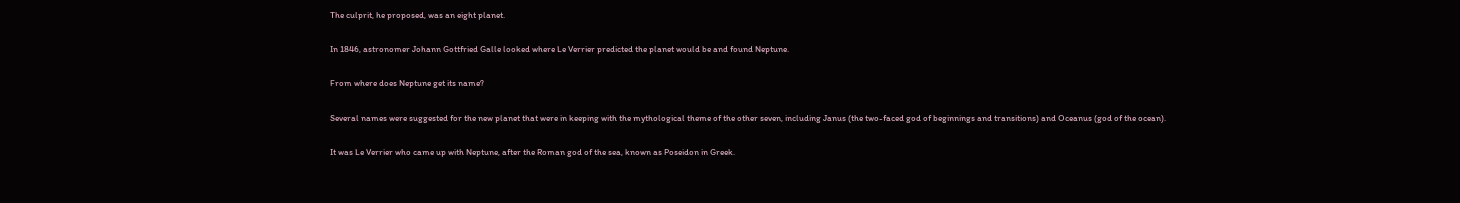The culprit, he proposed, was an eight planet.

In 1846, astronomer Johann Gottfried Galle looked where Le Verrier predicted the planet would be and found Neptune.

From where does Neptune get its name?

Several names were suggested for the new planet that were in keeping with the mythological theme of the other seven, including Janus (the two-faced god of beginnings and transitions) and Oceanus (god of the ocean).

It was Le Verrier who came up with Neptune, after the Roman god of the sea, known as Poseidon in Greek.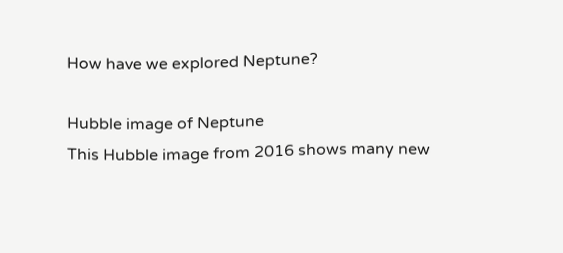How have we explored Neptune?

Hubble image of Neptune
This Hubble image from 2016 shows many new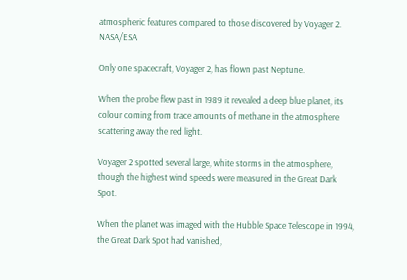atmospheric features compared to those discovered by Voyager 2. NASA/ESA

Only one spacecraft, Voyager 2, has flown past Neptune.

When the probe flew past in 1989 it revealed a deep blue planet, its colour coming from trace amounts of methane in the atmosphere scattering away the red light.

Voyager 2 spotted several large, white storms in the atmosphere, though the highest wind speeds were measured in the Great Dark Spot.

When the planet was imaged with the Hubble Space Telescope in 1994, the Great Dark Spot had vanished,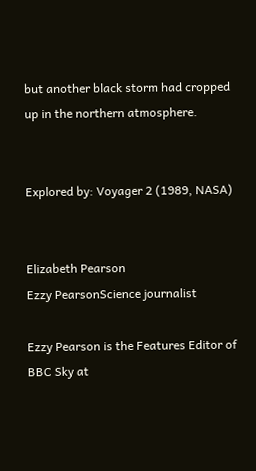but another black storm had cropped up in the northern atmosphere.


Explored by: Voyager 2 (1989, NASA)


Elizabeth Pearson
Ezzy PearsonScience journalist

Ezzy Pearson is the Features Editor of BBC Sky at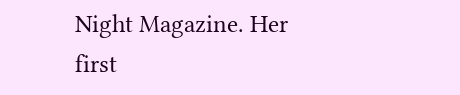Night Magazine. Her first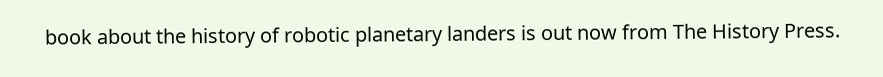book about the history of robotic planetary landers is out now from The History Press.